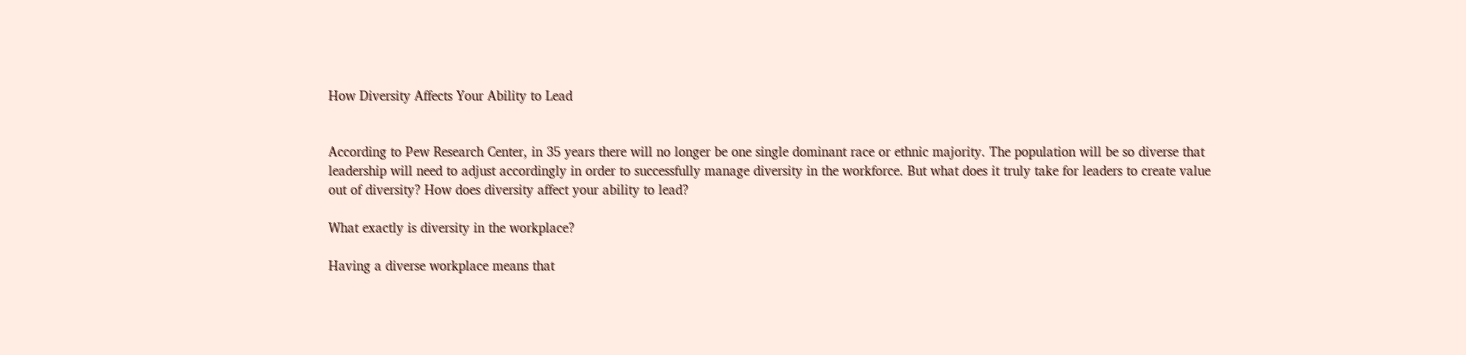How Diversity Affects Your Ability to Lead


According to Pew Research Center, in 35 years there will no longer be one single dominant race or ethnic majority. The population will be so diverse that leadership will need to adjust accordingly in order to successfully manage diversity in the workforce. But what does it truly take for leaders to create value out of diversity? How does diversity affect your ability to lead?

What exactly is diversity in the workplace?

Having a diverse workplace means that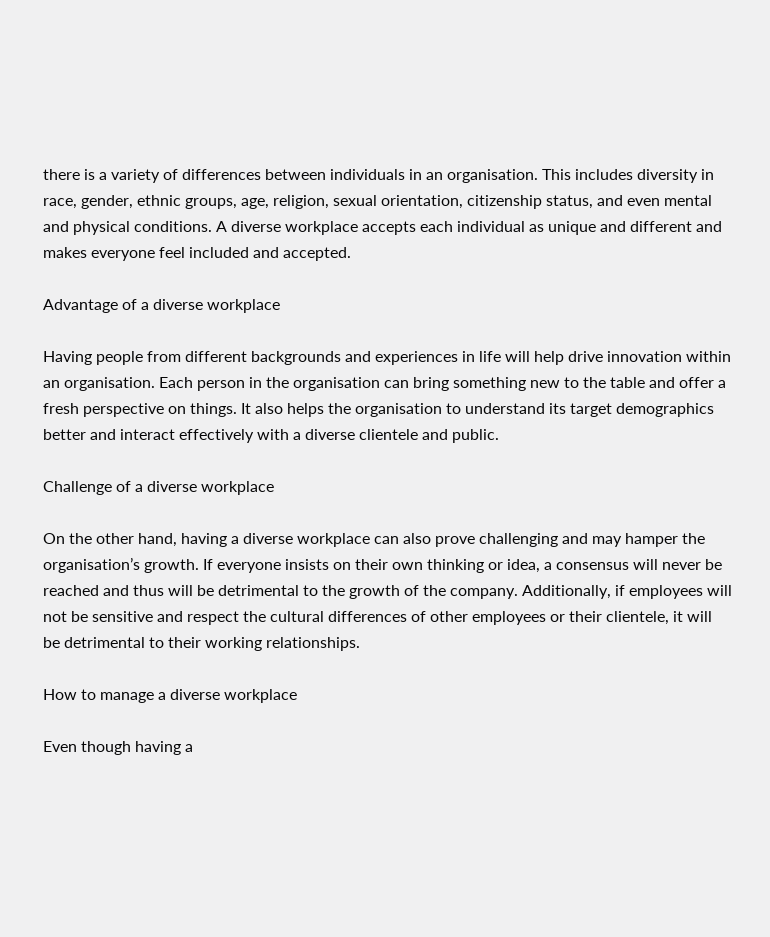there is a variety of differences between individuals in an organisation. This includes diversity in race, gender, ethnic groups, age, religion, sexual orientation, citizenship status, and even mental and physical conditions. A diverse workplace accepts each individual as unique and different and makes everyone feel included and accepted.

Advantage of a diverse workplace

Having people from different backgrounds and experiences in life will help drive innovation within an organisation. Each person in the organisation can bring something new to the table and offer a fresh perspective on things. It also helps the organisation to understand its target demographics better and interact effectively with a diverse clientele and public.

Challenge of a diverse workplace

On the other hand, having a diverse workplace can also prove challenging and may hamper the organisation’s growth. If everyone insists on their own thinking or idea, a consensus will never be reached and thus will be detrimental to the growth of the company. Additionally, if employees will not be sensitive and respect the cultural differences of other employees or their clientele, it will be detrimental to their working relationships.

How to manage a diverse workplace

Even though having a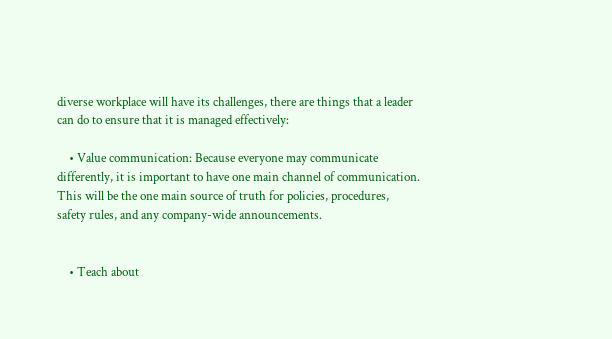diverse workplace will have its challenges, there are things that a leader can do to ensure that it is managed effectively:

    • Value communication: Because everyone may communicate differently, it is important to have one main channel of communication. This will be the one main source of truth for policies, procedures, safety rules, and any company-wide announcements.


    • Teach about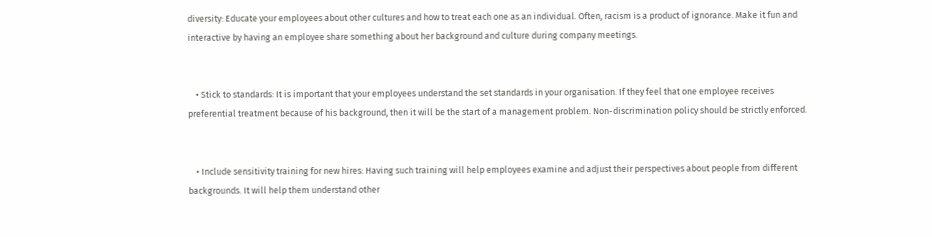diversity: Educate your employees about other cultures and how to treat each one as an individual. Often, racism is a product of ignorance. Make it fun and interactive by having an employee share something about her background and culture during company meetings.


    • Stick to standards: It is important that your employees understand the set standards in your organisation. If they feel that one employee receives preferential treatment because of his background, then it will be the start of a management problem. Non-discrimination policy should be strictly enforced.


    • Include sensitivity training for new hires: Having such training will help employees examine and adjust their perspectives about people from different backgrounds. It will help them understand other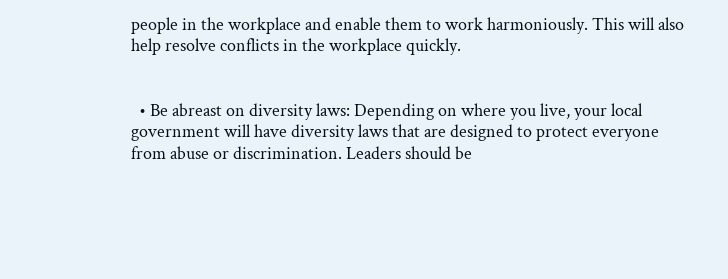people in the workplace and enable them to work harmoniously. This will also help resolve conflicts in the workplace quickly.


  • Be abreast on diversity laws: Depending on where you live, your local government will have diversity laws that are designed to protect everyone from abuse or discrimination. Leaders should be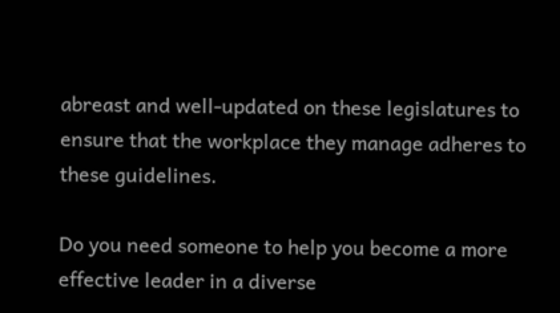abreast and well-updated on these legislatures to ensure that the workplace they manage adheres to these guidelines.

Do you need someone to help you become a more effective leader in a diverse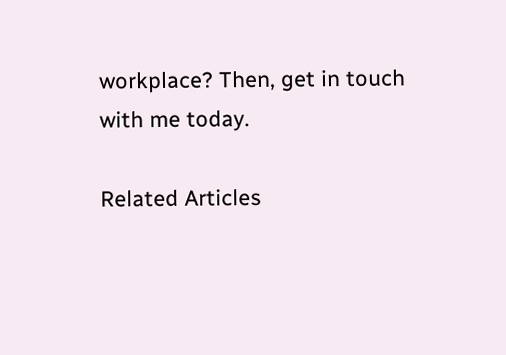workplace? Then, get in touch with me today.

Related Articles